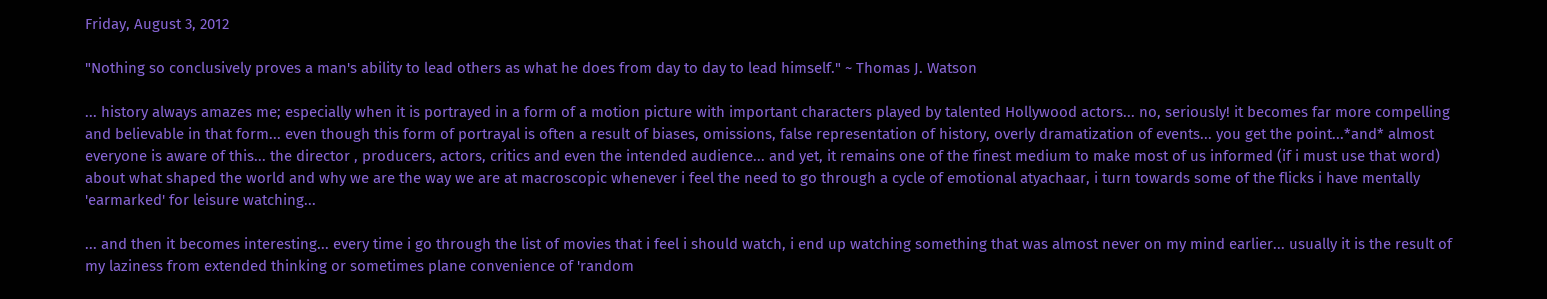Friday, August 3, 2012

"Nothing so conclusively proves a man's ability to lead others as what he does from day to day to lead himself." ~ Thomas J. Watson

... history always amazes me; especially when it is portrayed in a form of a motion picture with important characters played by talented Hollywood actors... no, seriously! it becomes far more compelling and believable in that form... even though this form of portrayal is often a result of biases, omissions, false representation of history, overly dramatization of events... you get the point...*and* almost everyone is aware of this... the director , producers, actors, critics and even the intended audience... and yet, it remains one of the finest medium to make most of us informed (if i must use that word) about what shaped the world and why we are the way we are at macroscopic whenever i feel the need to go through a cycle of emotional atyachaar, i turn towards some of the flicks i have mentally 'earmarked' for leisure watching...

... and then it becomes interesting... every time i go through the list of movies that i feel i should watch, i end up watching something that was almost never on my mind earlier... usually it is the result of my laziness from extended thinking or sometimes plane convenience of 'random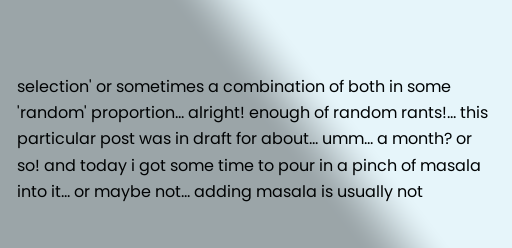selection' or sometimes a combination of both in some 'random' proportion... alright! enough of random rants!... this particular post was in draft for about... umm... a month? or so! and today i got some time to pour in a pinch of masala into it... or maybe not... adding masala is usually not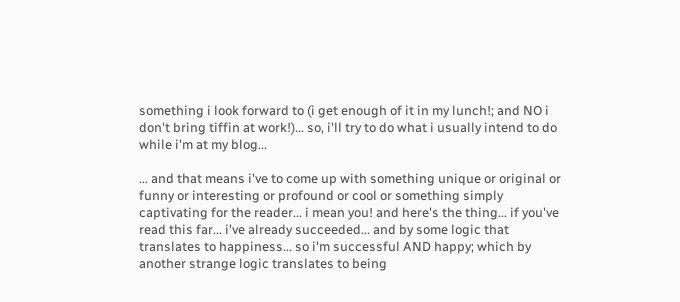something i look forward to (i get enough of it in my lunch!; and NO i don't bring tiffin at work!)... so, i'll try to do what i usually intend to do while i'm at my blog...

... and that means i've to come up with something unique or original or funny or interesting or profound or cool or something simply captivating for the reader... i mean you! and here's the thing... if you've read this far... i've already succeeded... and by some logic that translates to happiness... so i'm successful AND happy; which by another strange logic translates to being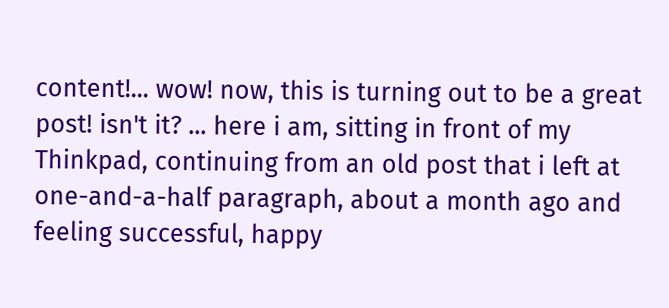content!... wow! now, this is turning out to be a great post! isn't it? ... here i am, sitting in front of my Thinkpad, continuing from an old post that i left at one-and-a-half paragraph, about a month ago and feeling successful, happy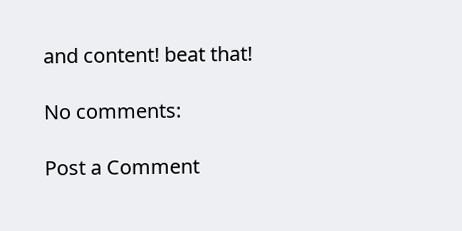and content! beat that!

No comments:

Post a Comment